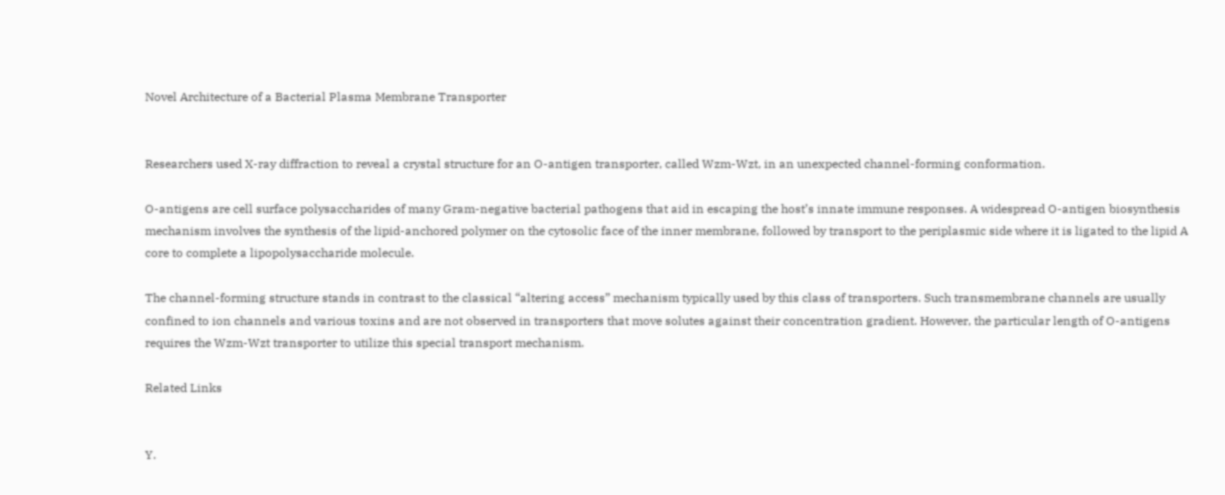Novel Architecture of a Bacterial Plasma Membrane Transporter


Researchers used X-ray diffraction to reveal a crystal structure for an O-antigen transporter, called Wzm-Wzt, in an unexpected channel-forming conformation.

O-antigens are cell surface polysaccharides of many Gram-negative bacterial pathogens that aid in escaping the host’s innate immune responses. A widespread O-antigen biosynthesis mechanism involves the synthesis of the lipid-anchored polymer on the cytosolic face of the inner membrane, followed by transport to the periplasmic side where it is ligated to the lipid A core to complete a lipopolysaccharide molecule.

The channel-forming structure stands in contrast to the classical “altering access” mechanism typically used by this class of transporters. Such transmembrane channels are usually confined to ion channels and various toxins and are not observed in transporters that move solutes against their concentration gradient. However, the particular length of O-antigens requires the Wzm-Wzt transporter to utilize this special transport mechanism.

Related Links


Y.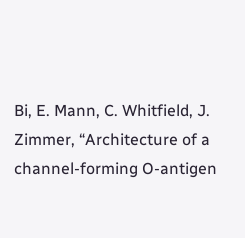Bi, E. Mann, C. Whitfield, J. Zimmer, “Architecture of a channel-forming O-antigen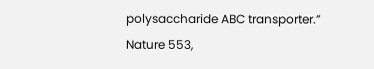polysaccharide ABC transporter.” Nature 553,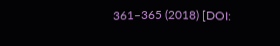361–365 (2018) [DOI: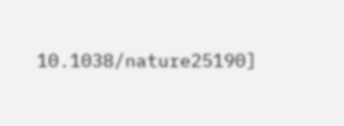10.1038/nature25190]